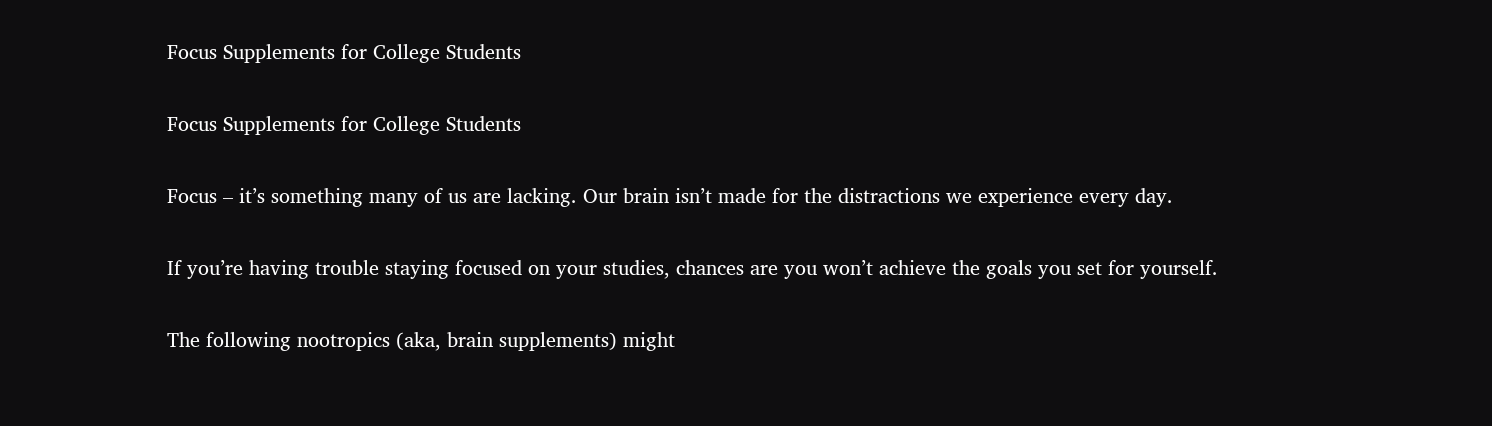Focus Supplements for College Students

Focus Supplements for College Students

Focus – it’s something many of us are lacking. Our brain isn’t made for the distractions we experience every day.

If you’re having trouble staying focused on your studies, chances are you won’t achieve the goals you set for yourself.

The following nootropics (aka, brain supplements) might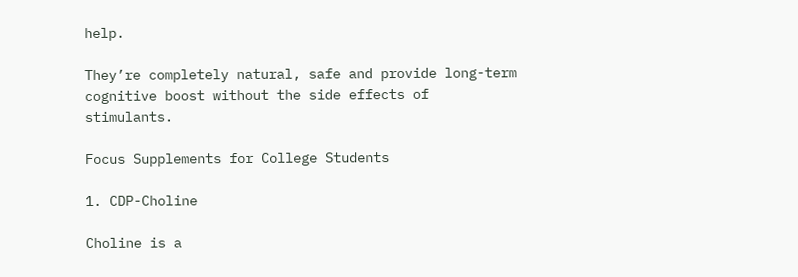help.

They’re completely natural, safe and provide long-term cognitive boost without the side effects of stimulants.

Focus Supplements for College Students

1. CDP-Choline

Choline is a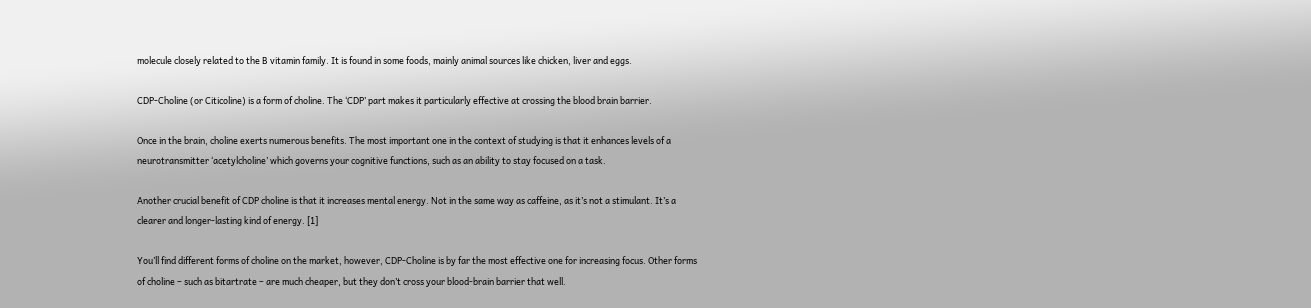molecule closely related to the B vitamin family. It is found in some foods, mainly animal sources like chicken, liver and eggs.

CDP-Choline (or Citicoline) is a form of choline. The ‘CDP’ part makes it particularly effective at crossing the blood brain barrier.

Once in the brain, choline exerts numerous benefits. The most important one in the context of studying is that it enhances levels of a neurotransmitter ‘acetylcholine’ which governs your cognitive functions, such as an ability to stay focused on a task.

Another crucial benefit of CDP choline is that it increases mental energy. Not in the same way as caffeine, as it’s not a stimulant. It’s a clearer and longer-lasting kind of energy. [1]

You’ll find different forms of choline on the market, however, CDP-Choline is by far the most effective one for increasing focus. Other forms of choline – such as bitartrate – are much cheaper, but they don’t cross your blood-brain barrier that well.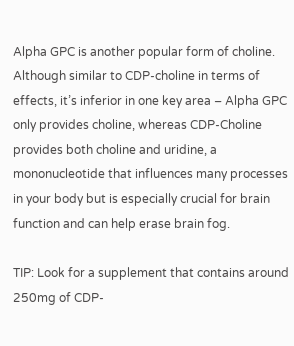Alpha GPC is another popular form of choline. Although similar to CDP-choline in terms of effects, it’s inferior in one key area – Alpha GPC only provides choline, whereas CDP-Choline provides both choline and uridine, a mononucleotide that influences many processes in your body but is especially crucial for brain function and can help erase brain fog.

TIP: Look for a supplement that contains around 250mg of CDP-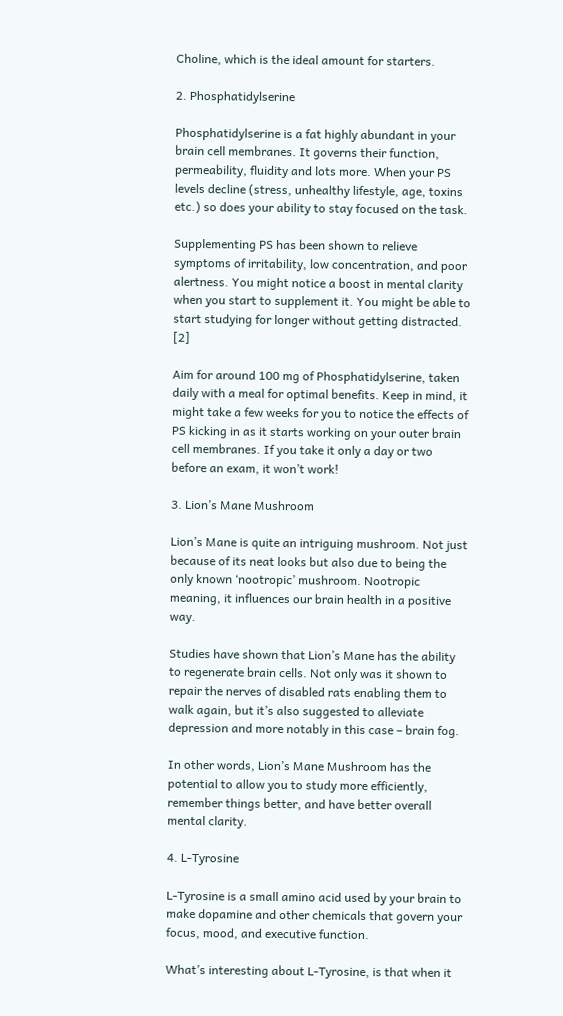Choline, which is the ideal amount for starters.

2. Phosphatidylserine

Phosphatidylserine is a fat highly abundant in your brain cell membranes. It governs their function, permeability, fluidity and lots more. When your PS levels decline (stress, unhealthy lifestyle, age, toxins etc.) so does your ability to stay focused on the task.

Supplementing PS has been shown to relieve symptoms of irritability, low concentration, and poor alertness. You might notice a boost in mental clarity when you start to supplement it. You might be able to start studying for longer without getting distracted. [2]

Aim for around 100 mg of Phosphatidylserine, taken daily with a meal for optimal benefits. Keep in mind, it might take a few weeks for you to notice the effects of PS kicking in as it starts working on your outer brain cell membranes. If you take it only a day or two before an exam, it won’t work!

3. Lion’s Mane Mushroom

Lion’s Mane is quite an intriguing mushroom. Not just because of its neat looks but also due to being the only known ‘nootropic’ mushroom. Nootropic meaning, it influences our brain health in a positive way.

Studies have shown that Lion’s Mane has the ability to regenerate brain cells. Not only was it shown to repair the nerves of disabled rats enabling them to walk again, but it’s also suggested to alleviate depression and more notably in this case – brain fog.

In other words, Lion’s Mane Mushroom has the potential to allow you to study more efficiently, remember things better, and have better overall mental clarity.

4. L-Tyrosine

L-Tyrosine is a small amino acid used by your brain to make dopamine and other chemicals that govern your focus, mood, and executive function.

What’s interesting about L-Tyrosine, is that when it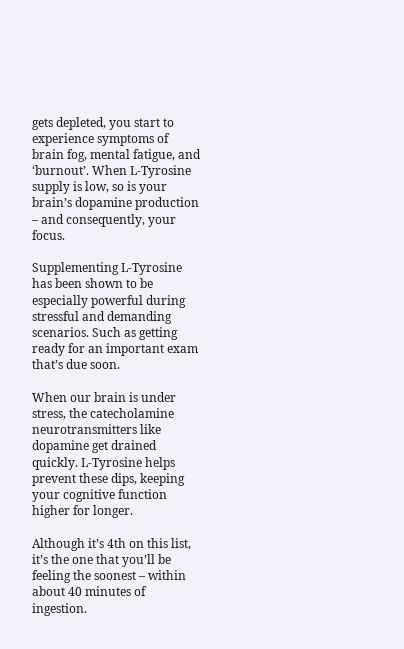gets depleted, you start to experience symptoms of brain fog, mental fatigue, and ‘burnout’. When L-Tyrosine supply is low, so is your brain’s dopamine production – and consequently, your focus.

Supplementing L-Tyrosine has been shown to be especially powerful during stressful and demanding scenarios. Such as getting ready for an important exam that’s due soon.

When our brain is under stress, the catecholamine neurotransmitters like dopamine get drained quickly. L-Tyrosine helps prevent these dips, keeping your cognitive function higher for longer.

Although it’s 4th on this list, it’s the one that you’ll be feeling the soonest – within about 40 minutes of ingestion.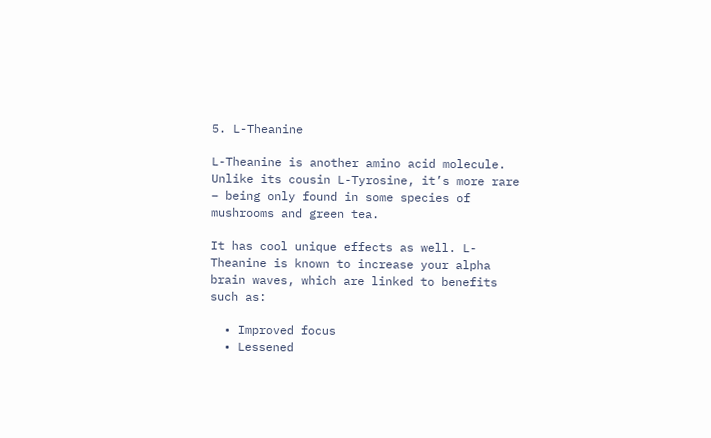5. L-Theanine

L-Theanine is another amino acid molecule. Unlike its cousin L-Tyrosine, it’s more rare – being only found in some species of mushrooms and green tea.

It has cool unique effects as well. L-Theanine is known to increase your alpha brain waves, which are linked to benefits such as:

  • Improved focus
  • Lessened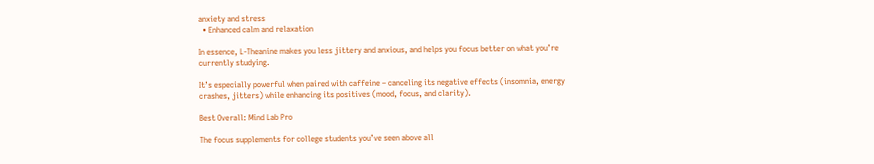anxiety and stress
  • Enhanced calm and relaxation

In essence, L-Theanine makes you less jittery and anxious, and helps you focus better on what you’re currently studying.

It’s especially powerful when paired with caffeine – canceling its negative effects (insomnia, energy crashes, jitters) while enhancing its positives (mood, focus, and clarity).

Best Overall: Mind Lab Pro

The focus supplements for college students you’ve seen above all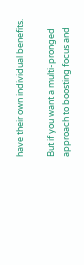have their own individual benefits.

But if you want a multi-pronged approach to boosting focus and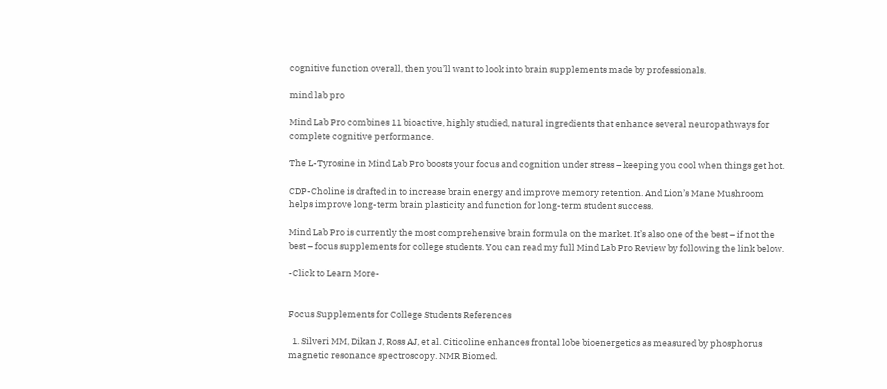cognitive function overall, then you’ll want to look into brain supplements made by professionals.

mind lab pro

Mind Lab Pro combines 11 bioactive, highly studied, natural ingredients that enhance several neuropathways for complete cognitive performance.

The L-Tyrosine in Mind Lab Pro boosts your focus and cognition under stress – keeping you cool when things get hot.

CDP-Choline is drafted in to increase brain energy and improve memory retention. And Lion’s Mane Mushroom helps improve long-term brain plasticity and function for long-term student success.

Mind Lab Pro is currently the most comprehensive brain formula on the market. It’s also one of the best – if not the best – focus supplements for college students. You can read my full Mind Lab Pro Review by following the link below.

-Click to Learn More-


Focus Supplements for College Students References

  1. Silveri MM, Dikan J, Ross AJ, et al. Citicoline enhances frontal lobe bioenergetics as measured by phosphorus magnetic resonance spectroscopy. NMR Biomed.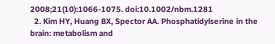2008;21(10):1066-1075. doi:10.1002/nbm.1281
  2. Kim HY, Huang BX, Spector AA. Phosphatidylserine in the brain: metabolism and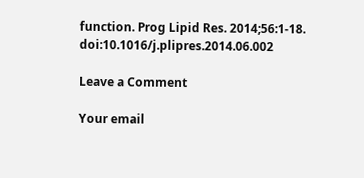function. Prog Lipid Res. 2014;56:1-18. doi:10.1016/j.plipres.2014.06.002

Leave a Comment

Your email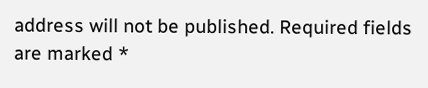address will not be published. Required fields are marked *